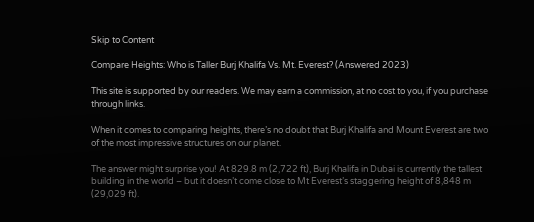Skip to Content

Compare Heights: Who is Taller Burj Khalifa Vs. Mt. Everest? (Answered 2023)

This site is supported by our readers. We may earn a commission, at no cost to you, if you purchase through links.

When it comes to comparing heights, there’s no doubt that Burj Khalifa and Mount Everest are two of the most impressive structures on our planet.

The answer might surprise you! At 829.8 m (2,722 ft), Burj Khalifa in Dubai is currently the tallest building in the world – but it doesn’t come close to Mt Everest’s staggering height of 8,848 m (29,029 ft).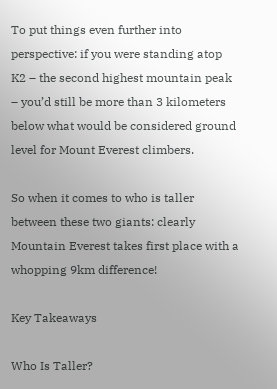To put things even further into perspective: if you were standing atop K2 – the second highest mountain peak – you’d still be more than 3 kilometers below what would be considered ground level for Mount Everest climbers.

So when it comes to who is taller between these two giants: clearly Mountain Everest takes first place with a whopping 9km difference!

Key Takeaways

Who Is Taller?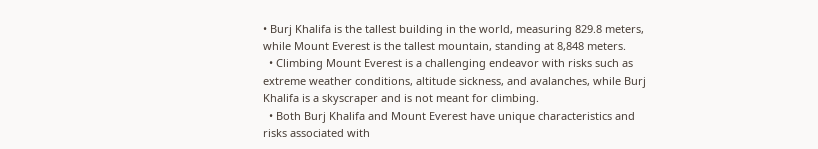• Burj Khalifa is the tallest building in the world, measuring 829.8 meters, while Mount Everest is the tallest mountain, standing at 8,848 meters.
  • Climbing Mount Everest is a challenging endeavor with risks such as extreme weather conditions, altitude sickness, and avalanches, while Burj Khalifa is a skyscraper and is not meant for climbing.
  • Both Burj Khalifa and Mount Everest have unique characteristics and risks associated with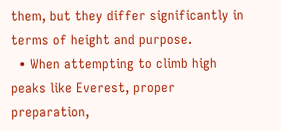them, but they differ significantly in terms of height and purpose.
  • When attempting to climb high peaks like Everest, proper preparation,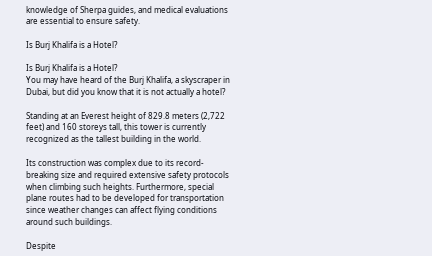knowledge of Sherpa guides, and medical evaluations are essential to ensure safety.

Is Burj Khalifa is a Hotel?

Is Burj Khalifa is a Hotel?
You may have heard of the Burj Khalifa, a skyscraper in Dubai, but did you know that it is not actually a hotel?

Standing at an Everest height of 829.8 meters (2,722 feet) and 160 storeys tall, this tower is currently recognized as the tallest building in the world.

Its construction was complex due to its record-breaking size and required extensive safety protocols when climbing such heights. Furthermore, special plane routes had to be developed for transportation since weather changes can affect flying conditions around such buildings.

Despite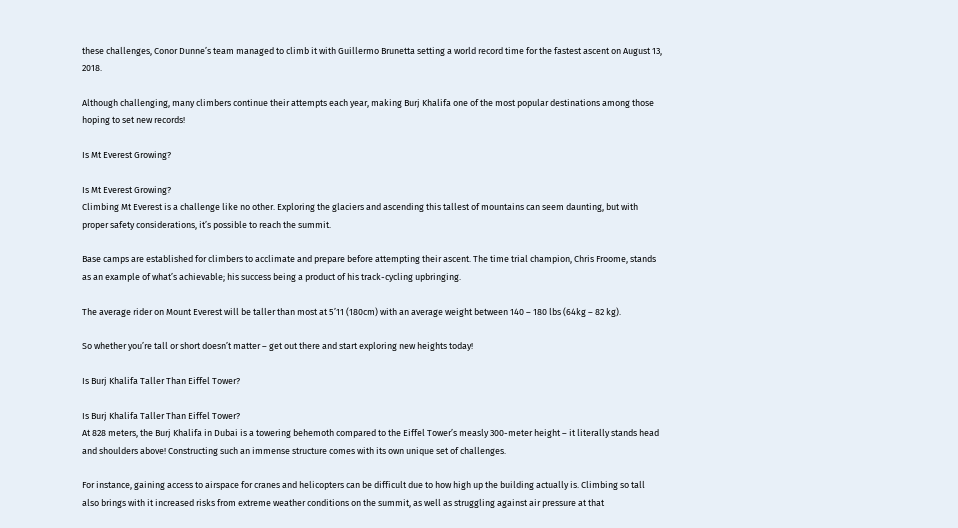these challenges, Conor Dunne’s team managed to climb it with Guillermo Brunetta setting a world record time for the fastest ascent on August 13, 2018.

Although challenging, many climbers continue their attempts each year, making Burj Khalifa one of the most popular destinations among those hoping to set new records!

Is Mt Everest Growing?

Is Mt Everest Growing?
Climbing Mt Everest is a challenge like no other. Exploring the glaciers and ascending this tallest of mountains can seem daunting, but with proper safety considerations, it’s possible to reach the summit.

Base camps are established for climbers to acclimate and prepare before attempting their ascent. The time trial champion, Chris Froome, stands as an example of what’s achievable; his success being a product of his track-cycling upbringing.

The average rider on Mount Everest will be taller than most at 5’11 (180cm) with an average weight between 140 – 180 lbs (64kg – 82 kg).

So whether you’re tall or short doesn’t matter – get out there and start exploring new heights today!

Is Burj Khalifa Taller Than Eiffel Tower?

Is Burj Khalifa Taller Than Eiffel Tower?
At 828 meters, the Burj Khalifa in Dubai is a towering behemoth compared to the Eiffel Tower’s measly 300-meter height – it literally stands head and shoulders above! Constructing such an immense structure comes with its own unique set of challenges.

For instance, gaining access to airspace for cranes and helicopters can be difficult due to how high up the building actually is. Climbing so tall also brings with it increased risks from extreme weather conditions on the summit, as well as struggling against air pressure at that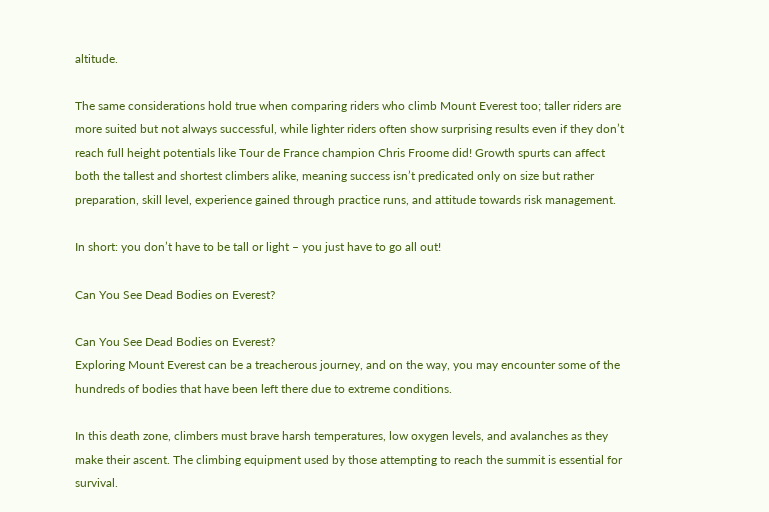altitude.

The same considerations hold true when comparing riders who climb Mount Everest too; taller riders are more suited but not always successful, while lighter riders often show surprising results even if they don’t reach full height potentials like Tour de France champion Chris Froome did! Growth spurts can affect both the tallest and shortest climbers alike, meaning success isn’t predicated only on size but rather preparation, skill level, experience gained through practice runs, and attitude towards risk management.

In short: you don’t have to be tall or light – you just have to go all out!

Can You See Dead Bodies on Everest?

Can You See Dead Bodies on Everest?
Exploring Mount Everest can be a treacherous journey, and on the way, you may encounter some of the hundreds of bodies that have been left there due to extreme conditions.

In this death zone, climbers must brave harsh temperatures, low oxygen levels, and avalanches as they make their ascent. The climbing equipment used by those attempting to reach the summit is essential for survival.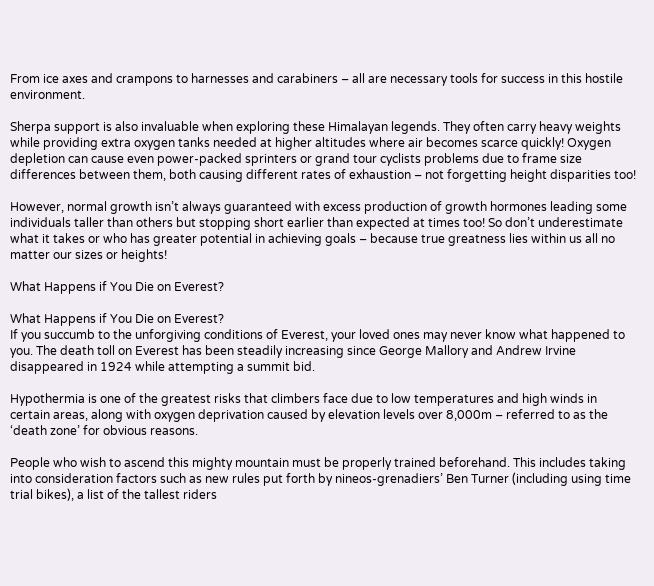From ice axes and crampons to harnesses and carabiners – all are necessary tools for success in this hostile environment.

Sherpa support is also invaluable when exploring these Himalayan legends. They often carry heavy weights while providing extra oxygen tanks needed at higher altitudes where air becomes scarce quickly! Oxygen depletion can cause even power-packed sprinters or grand tour cyclists problems due to frame size differences between them, both causing different rates of exhaustion – not forgetting height disparities too!

However, normal growth isn’t always guaranteed with excess production of growth hormones leading some individuals taller than others but stopping short earlier than expected at times too! So don’t underestimate what it takes or who has greater potential in achieving goals – because true greatness lies within us all no matter our sizes or heights!

What Happens if You Die on Everest?

What Happens if You Die on Everest?
If you succumb to the unforgiving conditions of Everest, your loved ones may never know what happened to you. The death toll on Everest has been steadily increasing since George Mallory and Andrew Irvine disappeared in 1924 while attempting a summit bid.

Hypothermia is one of the greatest risks that climbers face due to low temperatures and high winds in certain areas, along with oxygen deprivation caused by elevation levels over 8,000m – referred to as the ‘death zone’ for obvious reasons.

People who wish to ascend this mighty mountain must be properly trained beforehand. This includes taking into consideration factors such as new rules put forth by nineos-grenadiers’ Ben Turner (including using time trial bikes), a list of the tallest riders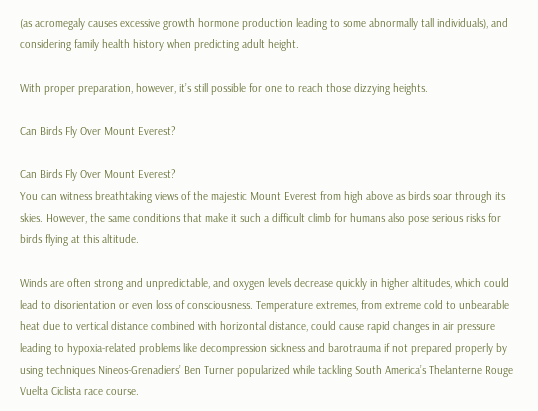(as acromegaly causes excessive growth hormone production leading to some abnormally tall individuals), and considering family health history when predicting adult height.

With proper preparation, however, it’s still possible for one to reach those dizzying heights.

Can Birds Fly Over Mount Everest?

Can Birds Fly Over Mount Everest?
You can witness breathtaking views of the majestic Mount Everest from high above as birds soar through its skies. However, the same conditions that make it such a difficult climb for humans also pose serious risks for birds flying at this altitude.

Winds are often strong and unpredictable, and oxygen levels decrease quickly in higher altitudes, which could lead to disorientation or even loss of consciousness. Temperature extremes, from extreme cold to unbearable heat due to vertical distance combined with horizontal distance, could cause rapid changes in air pressure leading to hypoxia-related problems like decompression sickness and barotrauma if not prepared properly by using techniques Nineos-Grenadiers’ Ben Turner popularized while tackling South America’s Thelanterne Rouge Vuelta Ciclista race course.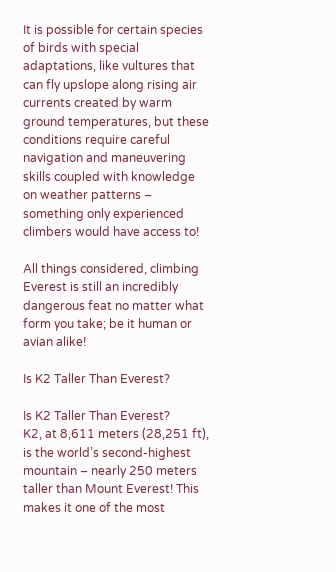It is possible for certain species of birds with special adaptations, like vultures that can fly upslope along rising air currents created by warm ground temperatures, but these conditions require careful navigation and maneuvering skills coupled with knowledge on weather patterns – something only experienced climbers would have access to!

All things considered, climbing Everest is still an incredibly dangerous feat no matter what form you take; be it human or avian alike!

Is K2 Taller Than Everest?

Is K2 Taller Than Everest?
K2, at 8,611 meters (28,251 ft), is the world’s second-highest mountain – nearly 250 meters taller than Mount Everest! This makes it one of the most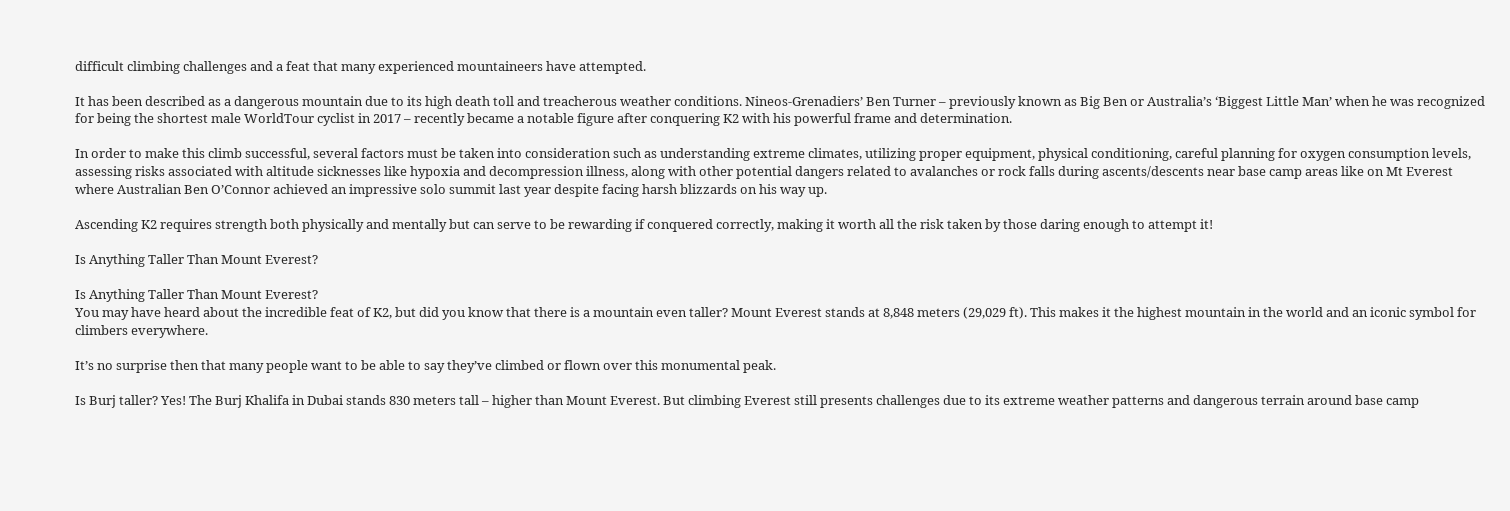difficult climbing challenges and a feat that many experienced mountaineers have attempted.

It has been described as a dangerous mountain due to its high death toll and treacherous weather conditions. Nineos-Grenadiers’ Ben Turner – previously known as Big Ben or Australia’s ‘Biggest Little Man’ when he was recognized for being the shortest male WorldTour cyclist in 2017 – recently became a notable figure after conquering K2 with his powerful frame and determination.

In order to make this climb successful, several factors must be taken into consideration such as understanding extreme climates, utilizing proper equipment, physical conditioning, careful planning for oxygen consumption levels, assessing risks associated with altitude sicknesses like hypoxia and decompression illness, along with other potential dangers related to avalanches or rock falls during ascents/descents near base camp areas like on Mt Everest where Australian Ben O’Connor achieved an impressive solo summit last year despite facing harsh blizzards on his way up.

Ascending K2 requires strength both physically and mentally but can serve to be rewarding if conquered correctly, making it worth all the risk taken by those daring enough to attempt it!

Is Anything Taller Than Mount Everest?

Is Anything Taller Than Mount Everest?
You may have heard about the incredible feat of K2, but did you know that there is a mountain even taller? Mount Everest stands at 8,848 meters (29,029 ft). This makes it the highest mountain in the world and an iconic symbol for climbers everywhere.

It’s no surprise then that many people want to be able to say they’ve climbed or flown over this monumental peak.

Is Burj taller? Yes! The Burj Khalifa in Dubai stands 830 meters tall – higher than Mount Everest. But climbing Everest still presents challenges due to its extreme weather patterns and dangerous terrain around base camp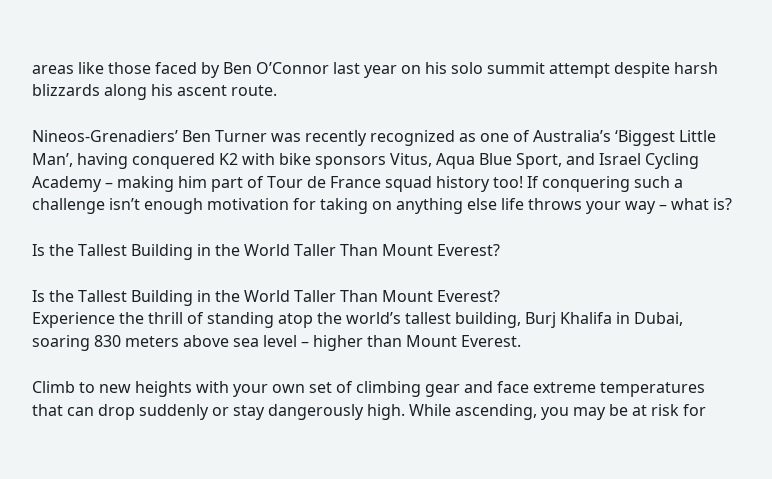areas like those faced by Ben O’Connor last year on his solo summit attempt despite harsh blizzards along his ascent route.

Nineos-Grenadiers’ Ben Turner was recently recognized as one of Australia’s ‘Biggest Little Man’, having conquered K2 with bike sponsors Vitus, Aqua Blue Sport, and Israel Cycling Academy – making him part of Tour de France squad history too! If conquering such a challenge isn’t enough motivation for taking on anything else life throws your way – what is?

Is the Tallest Building in the World Taller Than Mount Everest?

Is the Tallest Building in the World Taller Than Mount Everest?
Experience the thrill of standing atop the world’s tallest building, Burj Khalifa in Dubai, soaring 830 meters above sea level – higher than Mount Everest.

Climb to new heights with your own set of climbing gear and face extreme temperatures that can drop suddenly or stay dangerously high. While ascending, you may be at risk for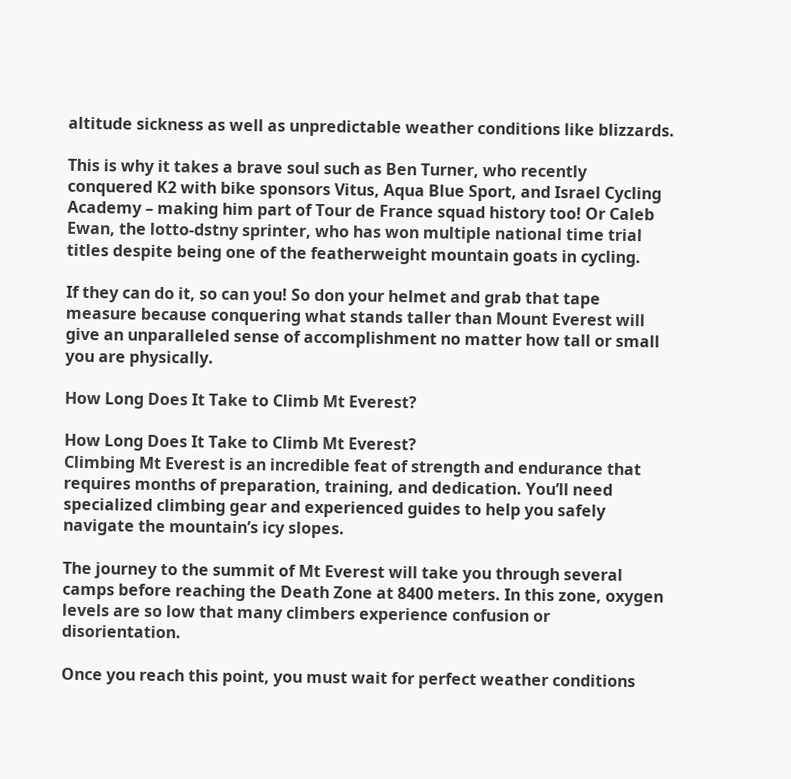altitude sickness as well as unpredictable weather conditions like blizzards.

This is why it takes a brave soul such as Ben Turner, who recently conquered K2 with bike sponsors Vitus, Aqua Blue Sport, and Israel Cycling Academy – making him part of Tour de France squad history too! Or Caleb Ewan, the lotto-dstny sprinter, who has won multiple national time trial titles despite being one of the featherweight mountain goats in cycling.

If they can do it, so can you! So don your helmet and grab that tape measure because conquering what stands taller than Mount Everest will give an unparalleled sense of accomplishment no matter how tall or small you are physically.

How Long Does It Take to Climb Mt Everest?

How Long Does It Take to Climb Mt Everest?
Climbing Mt Everest is an incredible feat of strength and endurance that requires months of preparation, training, and dedication. You’ll need specialized climbing gear and experienced guides to help you safely navigate the mountain’s icy slopes.

The journey to the summit of Mt Everest will take you through several camps before reaching the Death Zone at 8400 meters. In this zone, oxygen levels are so low that many climbers experience confusion or disorientation.

Once you reach this point, you must wait for perfect weather conditions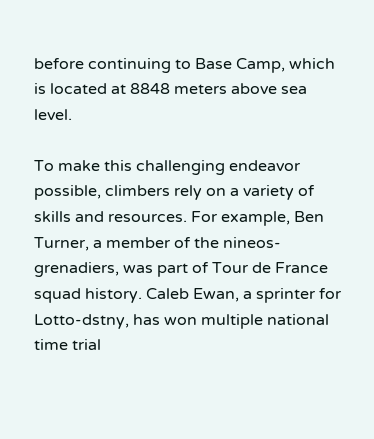before continuing to Base Camp, which is located at 8848 meters above sea level.

To make this challenging endeavor possible, climbers rely on a variety of skills and resources. For example, Ben Turner, a member of the nineos-grenadiers, was part of Tour de France squad history. Caleb Ewan, a sprinter for Lotto-dstny, has won multiple national time trial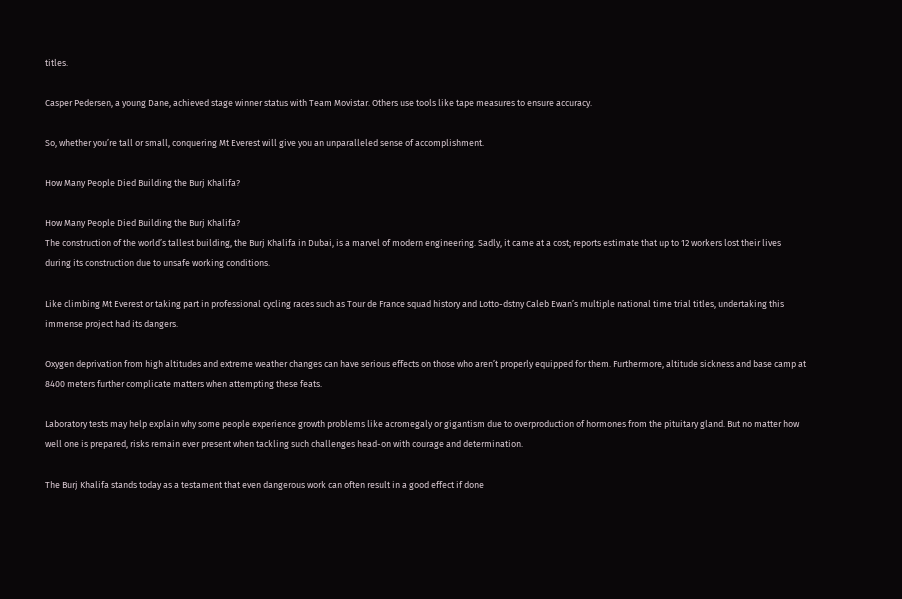titles.

Casper Pedersen, a young Dane, achieved stage winner status with Team Movistar. Others use tools like tape measures to ensure accuracy.

So, whether you’re tall or small, conquering Mt Everest will give you an unparalleled sense of accomplishment.

How Many People Died Building the Burj Khalifa?

How Many People Died Building the Burj Khalifa?
The construction of the world’s tallest building, the Burj Khalifa in Dubai, is a marvel of modern engineering. Sadly, it came at a cost; reports estimate that up to 12 workers lost their lives during its construction due to unsafe working conditions.

Like climbing Mt Everest or taking part in professional cycling races such as Tour de France squad history and Lotto-dstny Caleb Ewan’s multiple national time trial titles, undertaking this immense project had its dangers.

Oxygen deprivation from high altitudes and extreme weather changes can have serious effects on those who aren’t properly equipped for them. Furthermore, altitude sickness and base camp at 8400 meters further complicate matters when attempting these feats.

Laboratory tests may help explain why some people experience growth problems like acromegaly or gigantism due to overproduction of hormones from the pituitary gland. But no matter how well one is prepared, risks remain ever present when tackling such challenges head-on with courage and determination.

The Burj Khalifa stands today as a testament that even dangerous work can often result in a good effect if done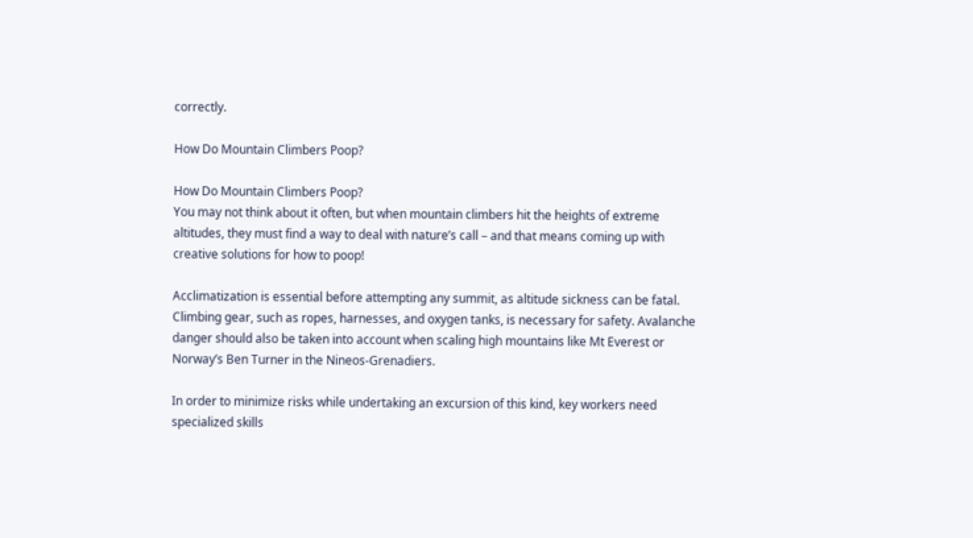correctly.

How Do Mountain Climbers Poop?

How Do Mountain Climbers Poop?
You may not think about it often, but when mountain climbers hit the heights of extreme altitudes, they must find a way to deal with nature’s call – and that means coming up with creative solutions for how to poop!

Acclimatization is essential before attempting any summit, as altitude sickness can be fatal. Climbing gear, such as ropes, harnesses, and oxygen tanks, is necessary for safety. Avalanche danger should also be taken into account when scaling high mountains like Mt Everest or Norway’s Ben Turner in the Nineos-Grenadiers.

In order to minimize risks while undertaking an excursion of this kind, key workers need specialized skills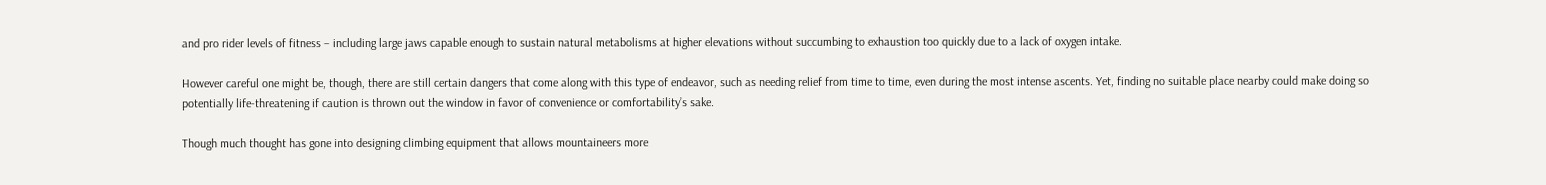and pro rider levels of fitness – including large jaws capable enough to sustain natural metabolisms at higher elevations without succumbing to exhaustion too quickly due to a lack of oxygen intake.

However careful one might be, though, there are still certain dangers that come along with this type of endeavor, such as needing relief from time to time, even during the most intense ascents. Yet, finding no suitable place nearby could make doing so potentially life-threatening if caution is thrown out the window in favor of convenience or comfortability’s sake.

Though much thought has gone into designing climbing equipment that allows mountaineers more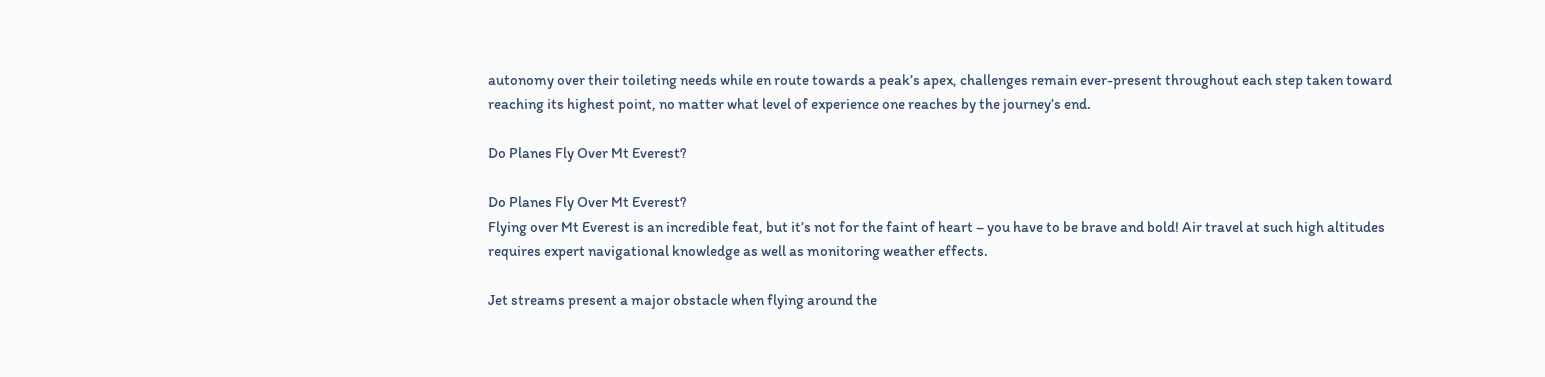autonomy over their toileting needs while en route towards a peak’s apex, challenges remain ever-present throughout each step taken toward reaching its highest point, no matter what level of experience one reaches by the journey’s end.

Do Planes Fly Over Mt Everest?

Do Planes Fly Over Mt Everest?
Flying over Mt Everest is an incredible feat, but it’s not for the faint of heart – you have to be brave and bold! Air travel at such high altitudes requires expert navigational knowledge as well as monitoring weather effects.

Jet streams present a major obstacle when flying around the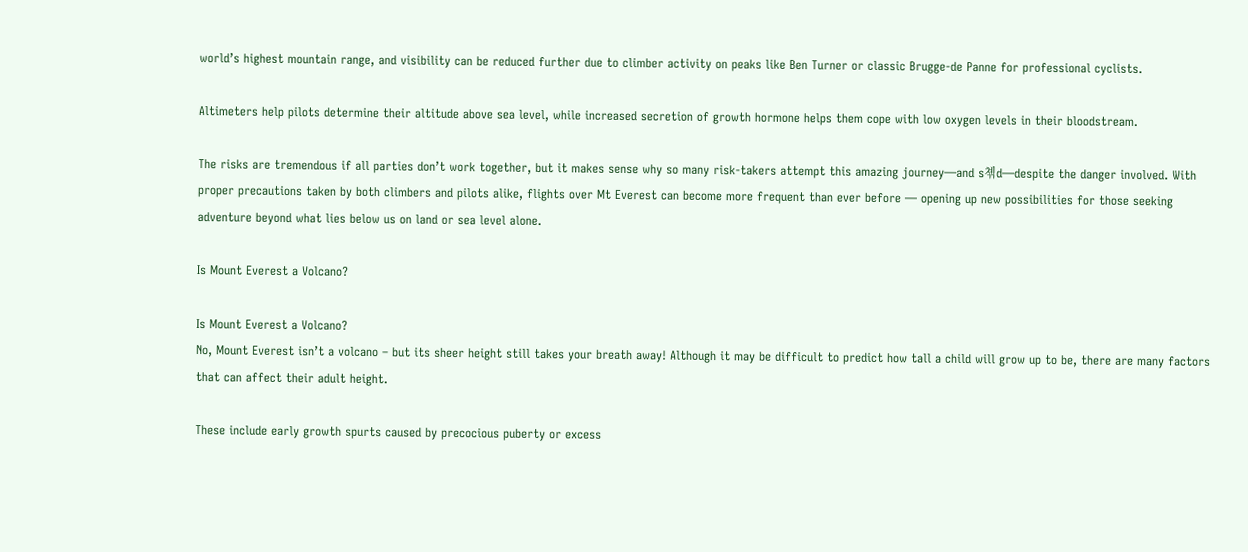world’s highest mountain range, and visibility can be reduced further due to climber activity on peaks like Ben Turner or classic Brugge-de Panne for professional cyclists.

Altimeters help pilots determine their altitude above sea level, while increased secretion of growth hormone helps them cope with low oxygen levels in their bloodstream.

The risks are tremendous if all parties don’t work together, but it makes sense why so many risk-takers attempt this amazing journey—and s쳮d—despite the danger involved. With proper precautions taken by both climbers and pilots alike, flights over Mt Everest can become more frequent than ever before — opening up new possibilities for those seeking adventure beyond what lies below us on land or sea level alone.

Is Mount Everest a Volcano?

Is Mount Everest a Volcano?
No, Mount Everest isn’t a volcano – but its sheer height still takes your breath away! Although it may be difficult to predict how tall a child will grow up to be, there are many factors that can affect their adult height.

These include early growth spurts caused by precocious puberty or excess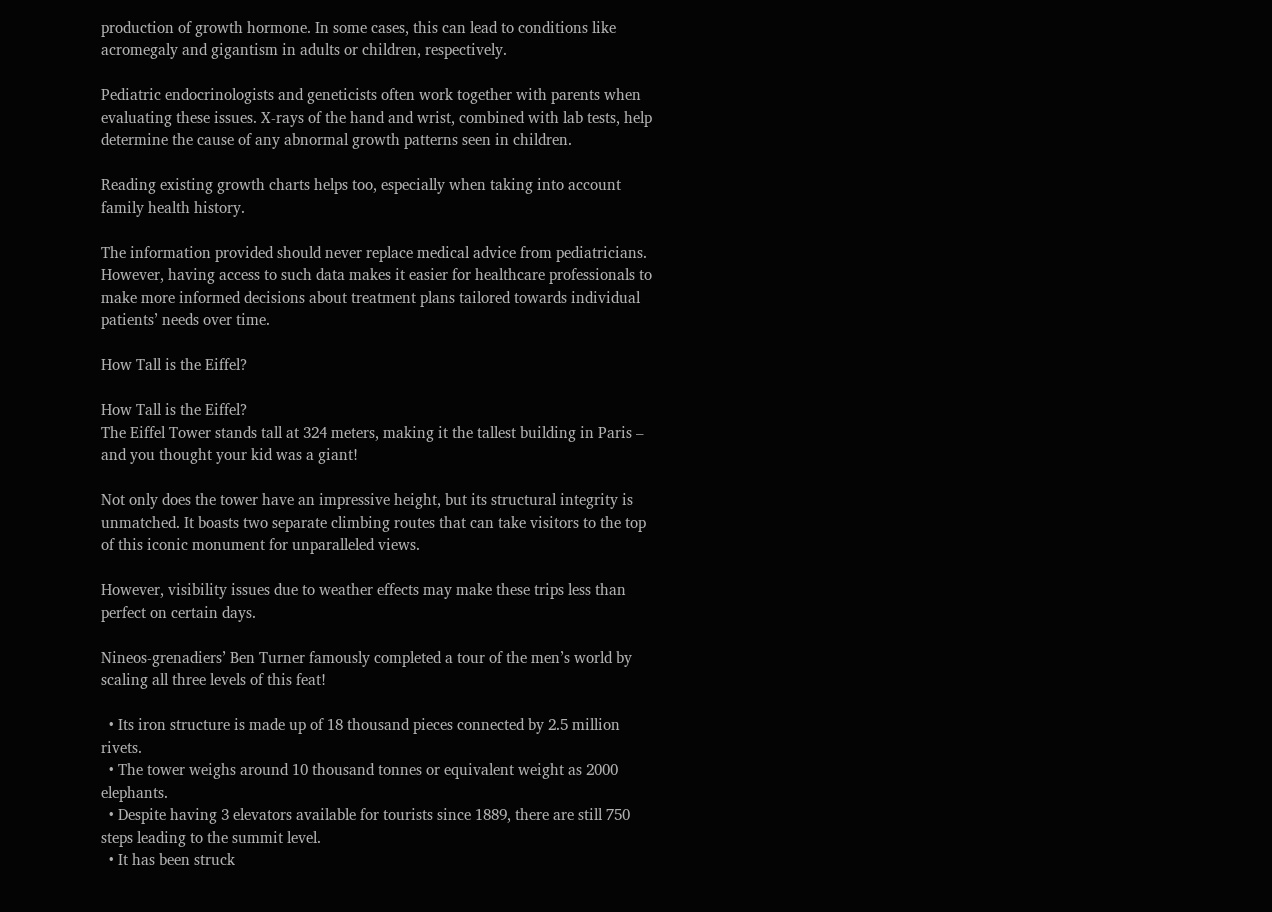production of growth hormone. In some cases, this can lead to conditions like acromegaly and gigantism in adults or children, respectively.

Pediatric endocrinologists and geneticists often work together with parents when evaluating these issues. X-rays of the hand and wrist, combined with lab tests, help determine the cause of any abnormal growth patterns seen in children.

Reading existing growth charts helps too, especially when taking into account family health history.

The information provided should never replace medical advice from pediatricians. However, having access to such data makes it easier for healthcare professionals to make more informed decisions about treatment plans tailored towards individual patients’ needs over time.

How Tall is the Eiffel?

How Tall is the Eiffel?
The Eiffel Tower stands tall at 324 meters, making it the tallest building in Paris – and you thought your kid was a giant!

Not only does the tower have an impressive height, but its structural integrity is unmatched. It boasts two separate climbing routes that can take visitors to the top of this iconic monument for unparalleled views.

However, visibility issues due to weather effects may make these trips less than perfect on certain days.

Nineos-grenadiers’ Ben Turner famously completed a tour of the men’s world by scaling all three levels of this feat!

  • Its iron structure is made up of 18 thousand pieces connected by 2.5 million rivets.
  • The tower weighs around 10 thousand tonnes or equivalent weight as 2000 elephants.
  • Despite having 3 elevators available for tourists since 1889, there are still 750 steps leading to the summit level.
  • It has been struck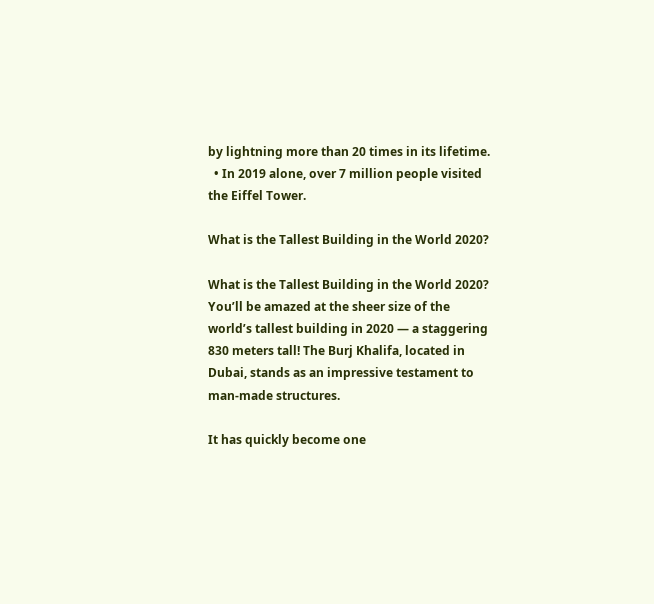by lightning more than 20 times in its lifetime.
  • In 2019 alone, over 7 million people visited the Eiffel Tower.

What is the Tallest Building in the World 2020?

What is the Tallest Building in the World 2020?
You’ll be amazed at the sheer size of the world’s tallest building in 2020 — a staggering 830 meters tall! The Burj Khalifa, located in Dubai, stands as an impressive testament to man-made structures.

It has quickly become one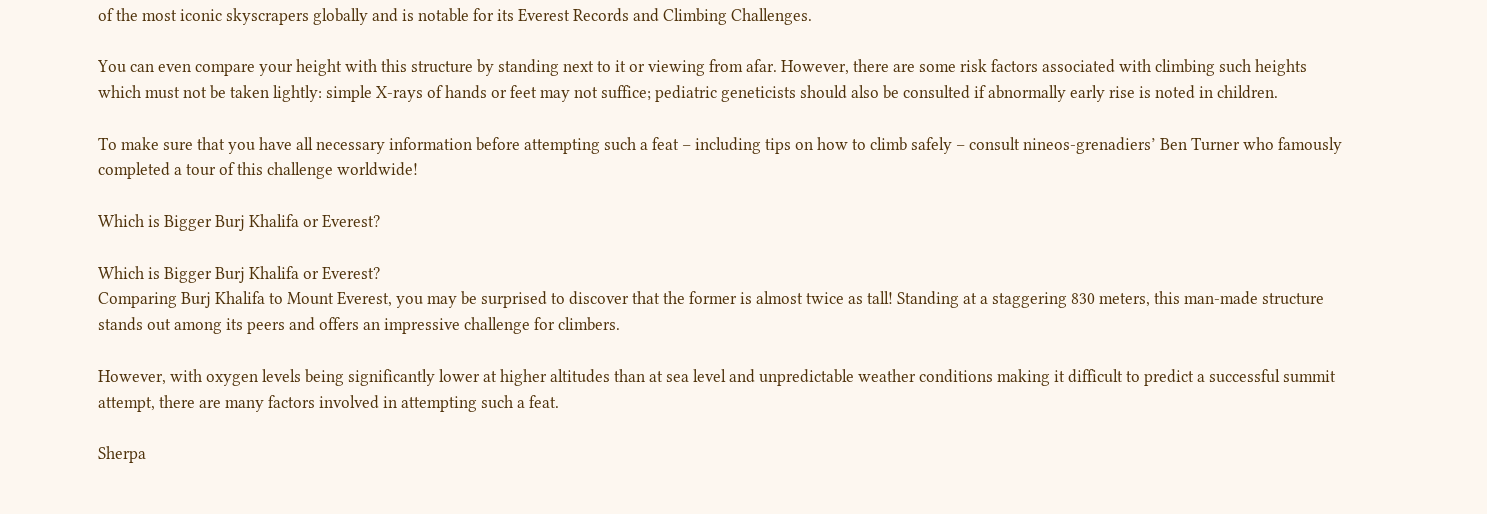of the most iconic skyscrapers globally and is notable for its Everest Records and Climbing Challenges.

You can even compare your height with this structure by standing next to it or viewing from afar. However, there are some risk factors associated with climbing such heights which must not be taken lightly: simple X-rays of hands or feet may not suffice; pediatric geneticists should also be consulted if abnormally early rise is noted in children.

To make sure that you have all necessary information before attempting such a feat – including tips on how to climb safely – consult nineos-grenadiers’ Ben Turner who famously completed a tour of this challenge worldwide!

Which is Bigger Burj Khalifa or Everest?

Which is Bigger Burj Khalifa or Everest?
Comparing Burj Khalifa to Mount Everest, you may be surprised to discover that the former is almost twice as tall! Standing at a staggering 830 meters, this man-made structure stands out among its peers and offers an impressive challenge for climbers.

However, with oxygen levels being significantly lower at higher altitudes than at sea level and unpredictable weather conditions making it difficult to predict a successful summit attempt, there are many factors involved in attempting such a feat.

Sherpa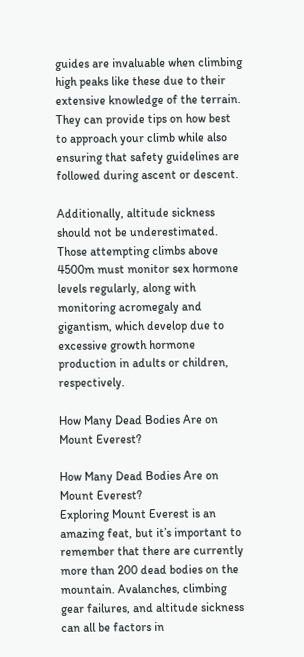guides are invaluable when climbing high peaks like these due to their extensive knowledge of the terrain. They can provide tips on how best to approach your climb while also ensuring that safety guidelines are followed during ascent or descent.

Additionally, altitude sickness should not be underestimated. Those attempting climbs above 4500m must monitor sex hormone levels regularly, along with monitoring acromegaly and gigantism, which develop due to excessive growth hormone production in adults or children, respectively.

How Many Dead Bodies Are on Mount Everest?

How Many Dead Bodies Are on Mount Everest?
Exploring Mount Everest is an amazing feat, but it’s important to remember that there are currently more than 200 dead bodies on the mountain. Avalanches, climbing gear failures, and altitude sickness can all be factors in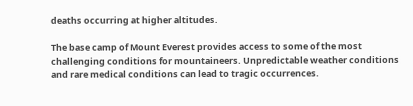deaths occurring at higher altitudes.

The base camp of Mount Everest provides access to some of the most challenging conditions for mountaineers. Unpredictable weather conditions and rare medical conditions can lead to tragic occurrences.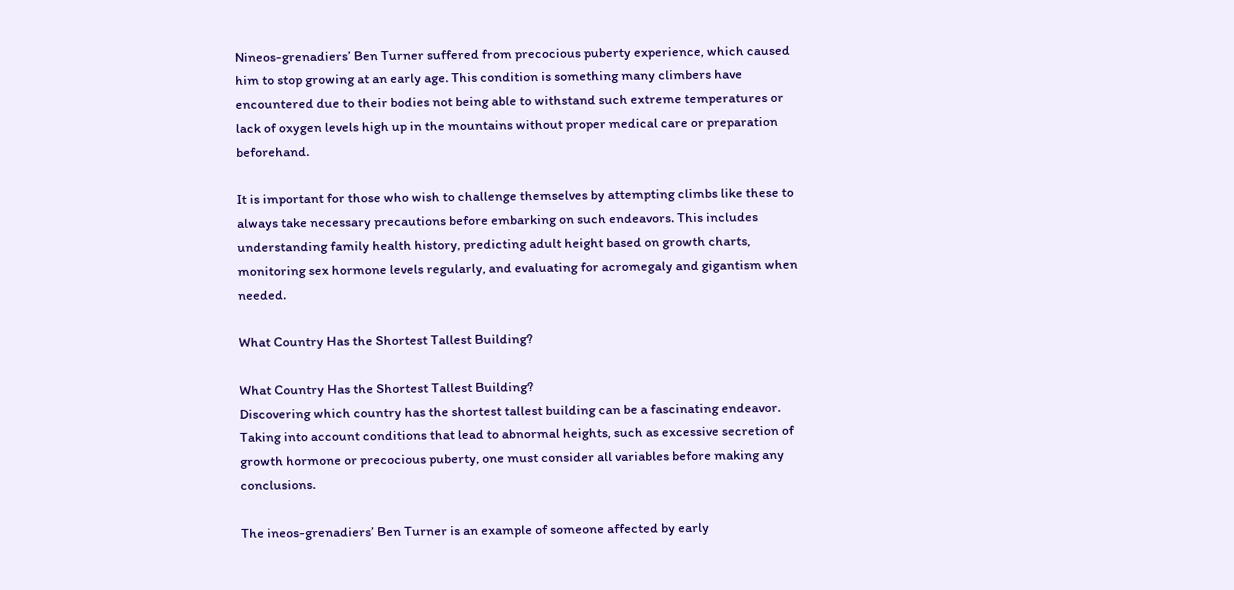Nineos-grenadiers’ Ben Turner suffered from precocious puberty experience, which caused him to stop growing at an early age. This condition is something many climbers have encountered due to their bodies not being able to withstand such extreme temperatures or lack of oxygen levels high up in the mountains without proper medical care or preparation beforehand.

It is important for those who wish to challenge themselves by attempting climbs like these to always take necessary precautions before embarking on such endeavors. This includes understanding family health history, predicting adult height based on growth charts, monitoring sex hormone levels regularly, and evaluating for acromegaly and gigantism when needed.

What Country Has the Shortest Tallest Building?

What Country Has the Shortest Tallest Building?
Discovering which country has the shortest tallest building can be a fascinating endeavor. Taking into account conditions that lead to abnormal heights, such as excessive secretion of growth hormone or precocious puberty, one must consider all variables before making any conclusions.

The ineos-grenadiers’ Ben Turner is an example of someone affected by early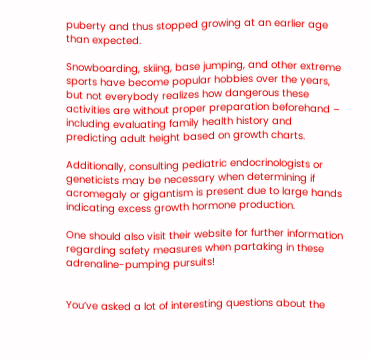puberty and thus stopped growing at an earlier age than expected.

Snowboarding, skiing, base jumping, and other extreme sports have become popular hobbies over the years, but not everybody realizes how dangerous these activities are without proper preparation beforehand – including evaluating family health history and predicting adult height based on growth charts.

Additionally, consulting pediatric endocrinologists or geneticists may be necessary when determining if acromegaly or gigantism is present due to large hands indicating excess growth hormone production.

One should also visit their website for further information regarding safety measures when partaking in these adrenaline-pumping pursuits!


You’ve asked a lot of interesting questions about the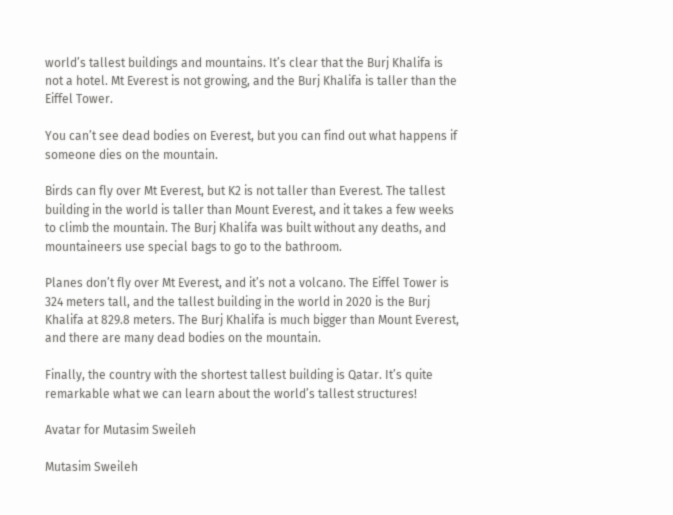world’s tallest buildings and mountains. It’s clear that the Burj Khalifa is not a hotel. Mt Everest is not growing, and the Burj Khalifa is taller than the Eiffel Tower.

You can’t see dead bodies on Everest, but you can find out what happens if someone dies on the mountain.

Birds can fly over Mt Everest, but K2 is not taller than Everest. The tallest building in the world is taller than Mount Everest, and it takes a few weeks to climb the mountain. The Burj Khalifa was built without any deaths, and mountaineers use special bags to go to the bathroom.

Planes don’t fly over Mt Everest, and it’s not a volcano. The Eiffel Tower is 324 meters tall, and the tallest building in the world in 2020 is the Burj Khalifa at 829.8 meters. The Burj Khalifa is much bigger than Mount Everest, and there are many dead bodies on the mountain.

Finally, the country with the shortest tallest building is Qatar. It’s quite remarkable what we can learn about the world’s tallest structures!

Avatar for Mutasim Sweileh

Mutasim Sweileh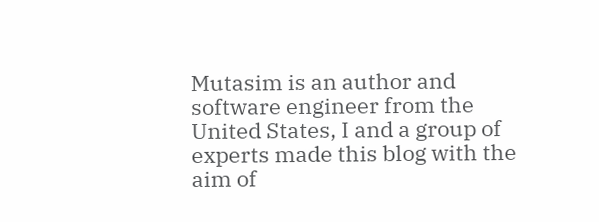Mutasim is an author and software engineer from the United States, I and a group of experts made this blog with the aim of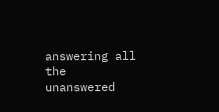answering all the unanswered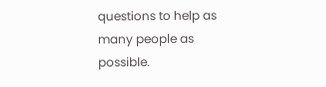questions to help as many people as possible.